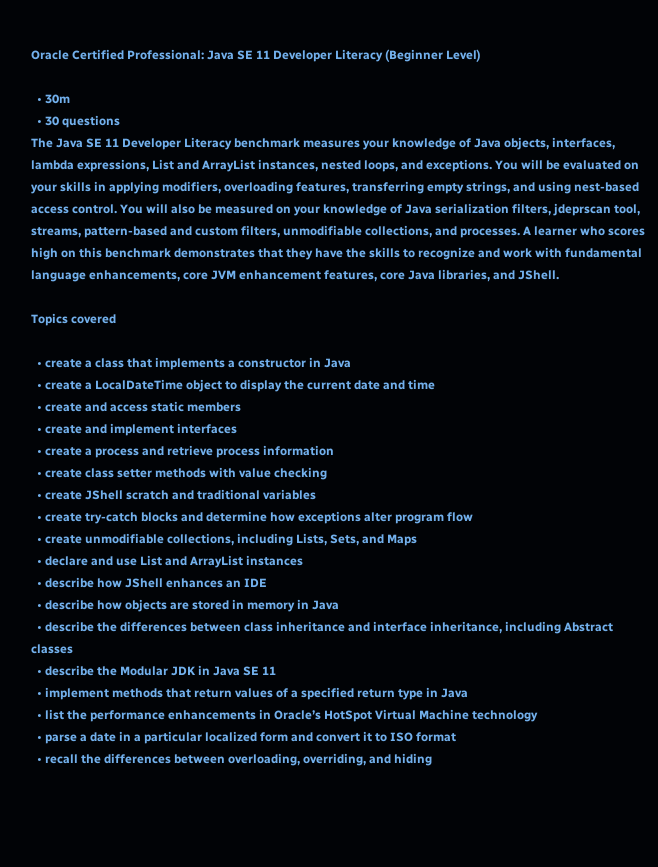Oracle Certified Professional: Java SE 11 Developer Literacy (Beginner Level)

  • 30m
  • 30 questions
The Java SE 11 Developer Literacy benchmark measures your knowledge of Java objects, interfaces, lambda expressions, List and ArrayList instances, nested loops, and exceptions. You will be evaluated on your skills in applying modifiers, overloading features, transferring empty strings, and using nest-based access control. You will also be measured on your knowledge of Java serialization filters, jdeprscan tool, streams, pattern-based and custom filters, unmodifiable collections, and processes. A learner who scores high on this benchmark demonstrates that they have the skills to recognize and work with fundamental language enhancements, core JVM enhancement features, core Java libraries, and JShell.

Topics covered

  • create a class that implements a constructor in Java
  • create a LocalDateTime object to display the current date and time
  • create and access static members
  • create and implement interfaces
  • create a process and retrieve process information
  • create class setter methods with value checking
  • create JShell scratch and traditional variables
  • create try-catch blocks and determine how exceptions alter program flow
  • create unmodifiable collections, including Lists, Sets, and Maps
  • declare and use List and ArrayList instances
  • describe how JShell enhances an IDE
  • describe how objects are stored in memory in Java
  • describe the differences between class inheritance and interface inheritance, including Abstract classes
  • describe the Modular JDK in Java SE 11
  • implement methods that return values of a specified return type in Java
  • list the performance enhancements in Oracle’s HotSpot Virtual Machine technology
  • parse a date in a particular localized form and convert it to ISO format
  • recall the differences between overloading, overriding, and hiding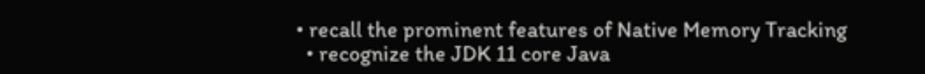• recall the prominent features of Native Memory Tracking
  • recognize the JDK 11 core Java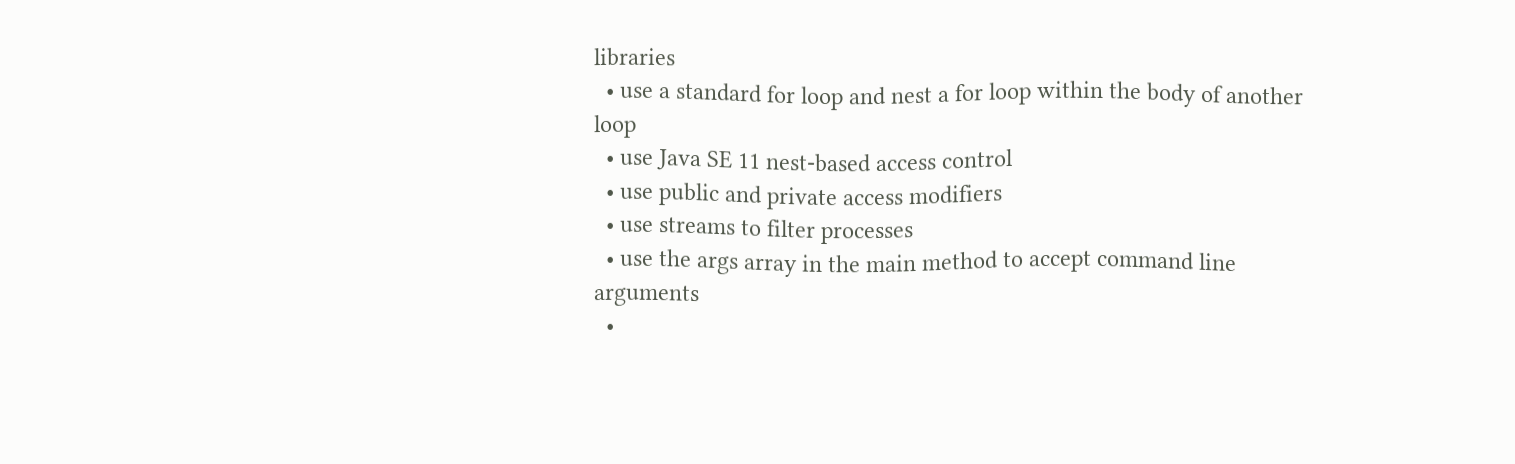libraries
  • use a standard for loop and nest a for loop within the body of another loop
  • use Java SE 11 nest-based access control
  • use public and private access modifiers
  • use streams to filter processes
  • use the args array in the main method to accept command line arguments
  •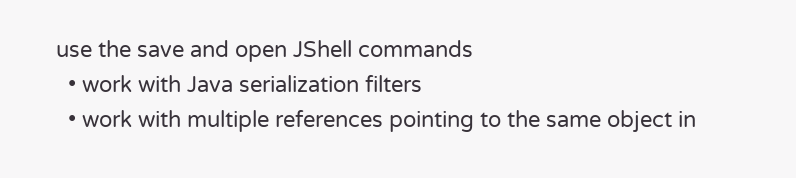use the save and open JShell commands
  • work with Java serialization filters
  • work with multiple references pointing to the same object in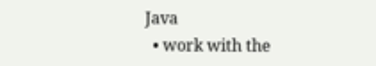Java
  • work with the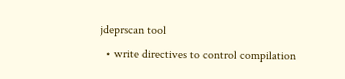jdeprscan tool
  • write directives to control compilation